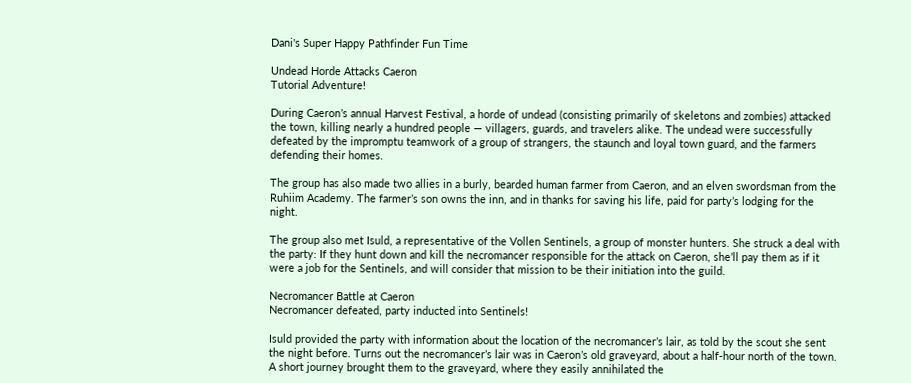Dani's Super Happy Pathfinder Fun Time

Undead Horde Attacks Caeron
Tutorial Adventure!

During Caeron’s annual Harvest Festival, a horde of undead (consisting primarily of skeletons and zombies) attacked the town, killing nearly a hundred people — villagers, guards, and travelers alike. The undead were successfully defeated by the impromptu teamwork of a group of strangers, the staunch and loyal town guard, and the farmers defending their homes.

The group has also made two allies in a burly, bearded human farmer from Caeron, and an elven swordsman from the Ruhiim Academy. The farmer’s son owns the inn, and in thanks for saving his life, paid for party’s lodging for the night.

The group also met Isuld, a representative of the Vollen Sentinels, a group of monster hunters. She struck a deal with the party: If they hunt down and kill the necromancer responsible for the attack on Caeron, she’ll pay them as if it were a job for the Sentinels, and will consider that mission to be their initiation into the guild.

Necromancer Battle at Caeron
Necromancer defeated, party inducted into Sentinels!

Isuld provided the party with information about the location of the necromancer’s lair, as told by the scout she sent the night before. Turns out the necromancer’s lair was in Caeron’s old graveyard, about a half-hour north of the town. A short journey brought them to the graveyard, where they easily annihilated the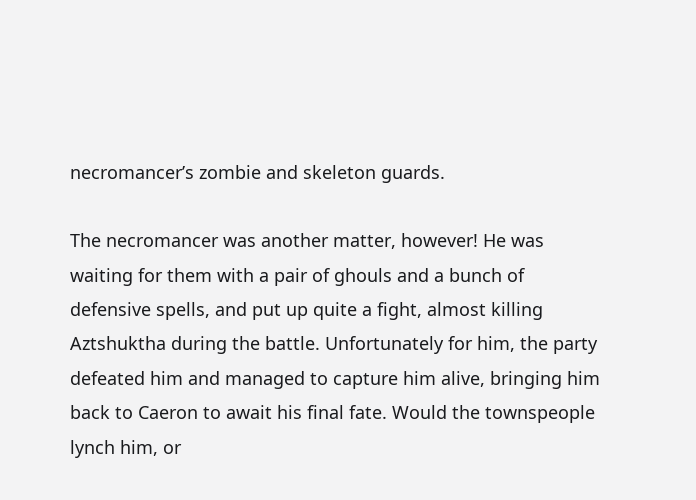necromancer’s zombie and skeleton guards.

The necromancer was another matter, however! He was waiting for them with a pair of ghouls and a bunch of defensive spells, and put up quite a fight, almost killing Aztshuktha during the battle. Unfortunately for him, the party defeated him and managed to capture him alive, bringing him back to Caeron to await his final fate. Would the townspeople lynch him, or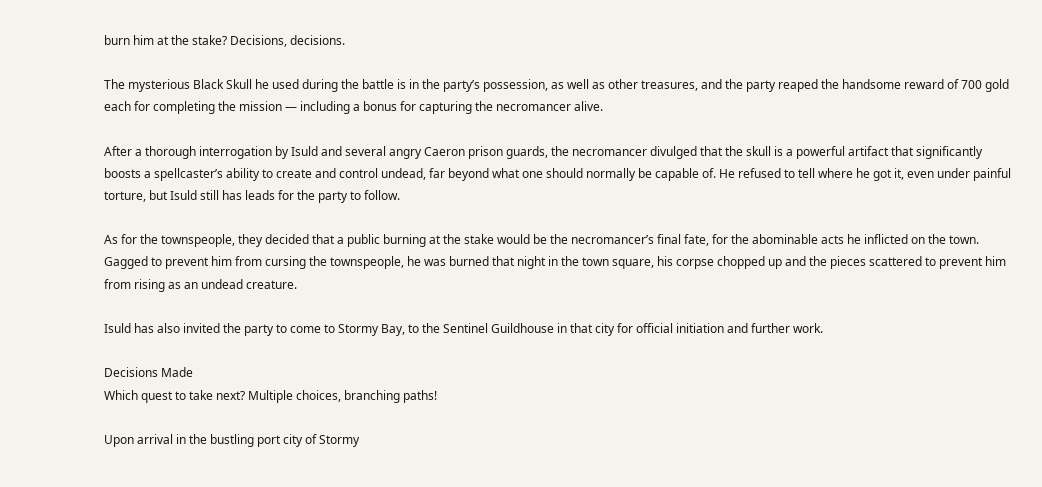burn him at the stake? Decisions, decisions.

The mysterious Black Skull he used during the battle is in the party’s possession, as well as other treasures, and the party reaped the handsome reward of 700 gold each for completing the mission — including a bonus for capturing the necromancer alive.

After a thorough interrogation by Isuld and several angry Caeron prison guards, the necromancer divulged that the skull is a powerful artifact that significantly boosts a spellcaster’s ability to create and control undead, far beyond what one should normally be capable of. He refused to tell where he got it, even under painful torture, but Isuld still has leads for the party to follow.

As for the townspeople, they decided that a public burning at the stake would be the necromancer’s final fate, for the abominable acts he inflicted on the town. Gagged to prevent him from cursing the townspeople, he was burned that night in the town square, his corpse chopped up and the pieces scattered to prevent him from rising as an undead creature.

Isuld has also invited the party to come to Stormy Bay, to the Sentinel Guildhouse in that city for official initiation and further work.

Decisions Made
Which quest to take next? Multiple choices, branching paths!

Upon arrival in the bustling port city of Stormy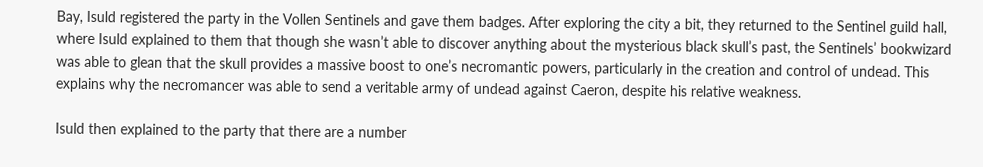Bay, Isuld registered the party in the Vollen Sentinels and gave them badges. After exploring the city a bit, they returned to the Sentinel guild hall, where Isuld explained to them that though she wasn’t able to discover anything about the mysterious black skull’s past, the Sentinels’ bookwizard was able to glean that the skull provides a massive boost to one’s necromantic powers, particularly in the creation and control of undead. This explains why the necromancer was able to send a veritable army of undead against Caeron, despite his relative weakness.

Isuld then explained to the party that there are a number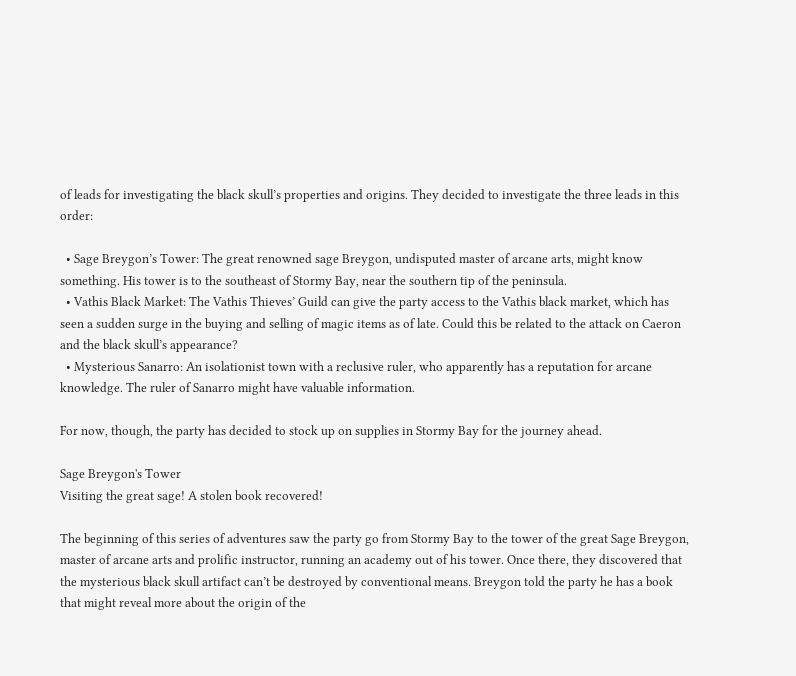of leads for investigating the black skull’s properties and origins. They decided to investigate the three leads in this order:

  • Sage Breygon’s Tower: The great renowned sage Breygon, undisputed master of arcane arts, might know something. His tower is to the southeast of Stormy Bay, near the southern tip of the peninsula.
  • Vathis Black Market: The Vathis Thieves’ Guild can give the party access to the Vathis black market, which has seen a sudden surge in the buying and selling of magic items as of late. Could this be related to the attack on Caeron and the black skull’s appearance?
  • Mysterious Sanarro: An isolationist town with a reclusive ruler, who apparently has a reputation for arcane knowledge. The ruler of Sanarro might have valuable information.

For now, though, the party has decided to stock up on supplies in Stormy Bay for the journey ahead.

Sage Breygon's Tower
Visiting the great sage! A stolen book recovered!

The beginning of this series of adventures saw the party go from Stormy Bay to the tower of the great Sage Breygon, master of arcane arts and prolific instructor, running an academy out of his tower. Once there, they discovered that the mysterious black skull artifact can’t be destroyed by conventional means. Breygon told the party he has a book that might reveal more about the origin of the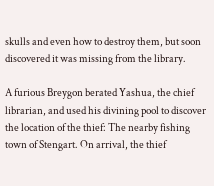skulls and even how to destroy them, but soon discovered it was missing from the library.

A furious Breygon berated Yashua, the chief librarian, and used his divining pool to discover the location of the thief: The nearby fishing town of Stengart. On arrival, the thief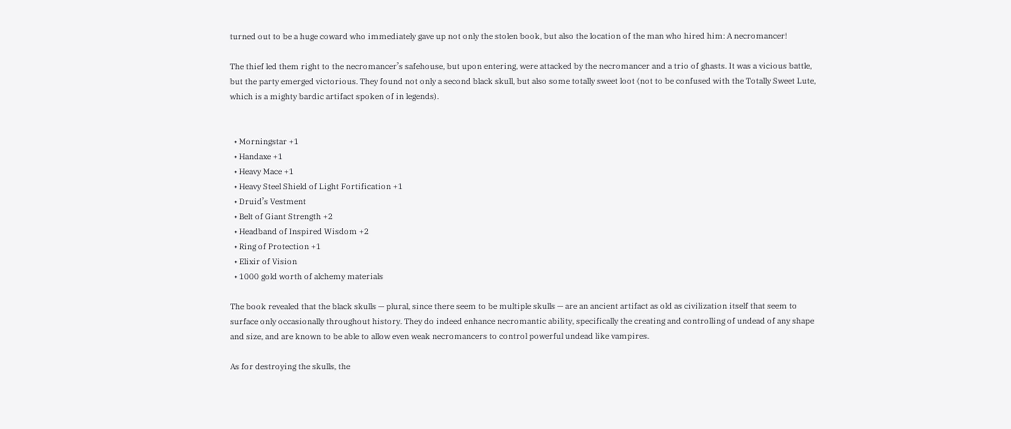turned out to be a huge coward who immediately gave up not only the stolen book, but also the location of the man who hired him: A necromancer!

The thief led them right to the necromancer’s safehouse, but upon entering, were attacked by the necromancer and a trio of ghasts. It was a vicious battle, but the party emerged victorious. They found not only a second black skull, but also some totally sweet loot (not to be confused with the Totally Sweet Lute, which is a mighty bardic artifact spoken of in legends).


  • Morningstar +1
  • Handaxe +1
  • Heavy Mace +1
  • Heavy Steel Shield of Light Fortification +1
  • Druid’s Vestment
  • Belt of Giant Strength +2
  • Headband of Inspired Wisdom +2
  • Ring of Protection +1
  • Elixir of Vision
  • 1000 gold worth of alchemy materials

The book revealed that the black skulls — plural, since there seem to be multiple skulls — are an ancient artifact as old as civilization itself that seem to surface only occasionally throughout history. They do indeed enhance necromantic ability, specifically the creating and controlling of undead of any shape and size, and are known to be able to allow even weak necromancers to control powerful undead like vampires.

As for destroying the skulls, the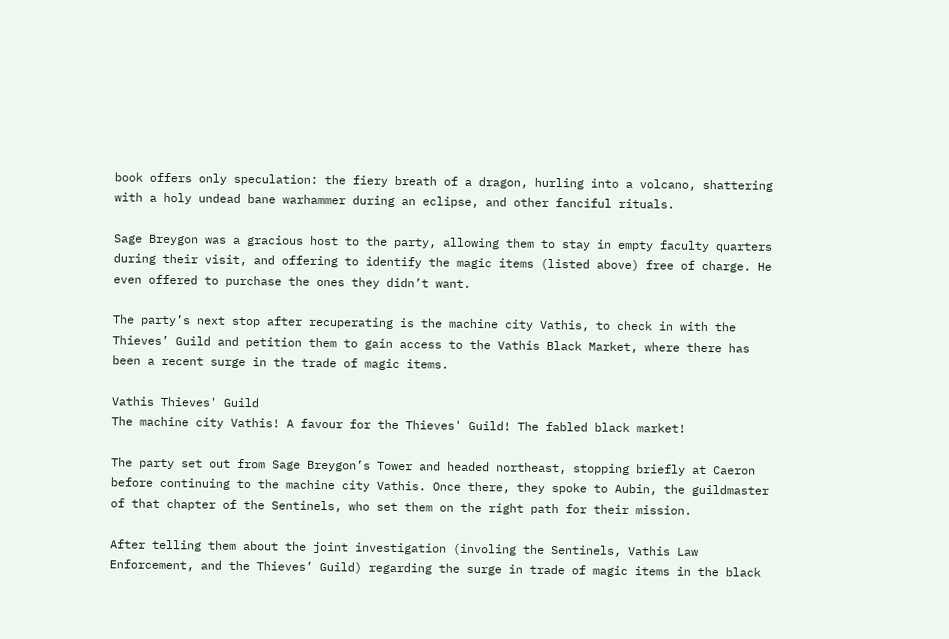book offers only speculation: the fiery breath of a dragon, hurling into a volcano, shattering with a holy undead bane warhammer during an eclipse, and other fanciful rituals.

Sage Breygon was a gracious host to the party, allowing them to stay in empty faculty quarters during their visit, and offering to identify the magic items (listed above) free of charge. He even offered to purchase the ones they didn’t want.

The party’s next stop after recuperating is the machine city Vathis, to check in with the Thieves’ Guild and petition them to gain access to the Vathis Black Market, where there has been a recent surge in the trade of magic items.

Vathis Thieves' Guild
The machine city Vathis! A favour for the Thieves' Guild! The fabled black market!

The party set out from Sage Breygon’s Tower and headed northeast, stopping briefly at Caeron before continuing to the machine city Vathis. Once there, they spoke to Aubin, the guildmaster of that chapter of the Sentinels, who set them on the right path for their mission.

After telling them about the joint investigation (involing the Sentinels, Vathis Law Enforcement, and the Thieves’ Guild) regarding the surge in trade of magic items in the black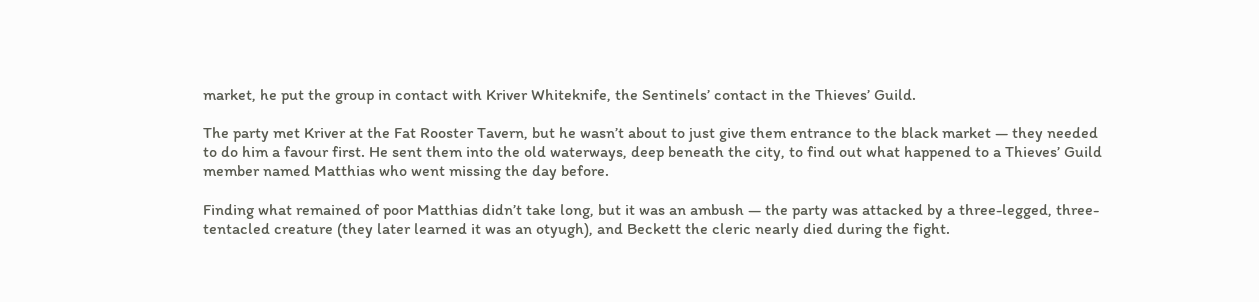market, he put the group in contact with Kriver Whiteknife, the Sentinels’ contact in the Thieves’ Guild.

The party met Kriver at the Fat Rooster Tavern, but he wasn’t about to just give them entrance to the black market — they needed to do him a favour first. He sent them into the old waterways, deep beneath the city, to find out what happened to a Thieves’ Guild member named Matthias who went missing the day before.

Finding what remained of poor Matthias didn’t take long, but it was an ambush — the party was attacked by a three-legged, three-tentacled creature (they later learned it was an otyugh), and Beckett the cleric nearly died during the fight.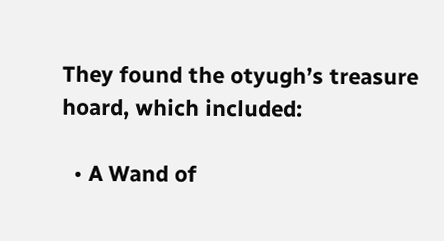They found the otyugh’s treasure hoard, which included:

  • A Wand of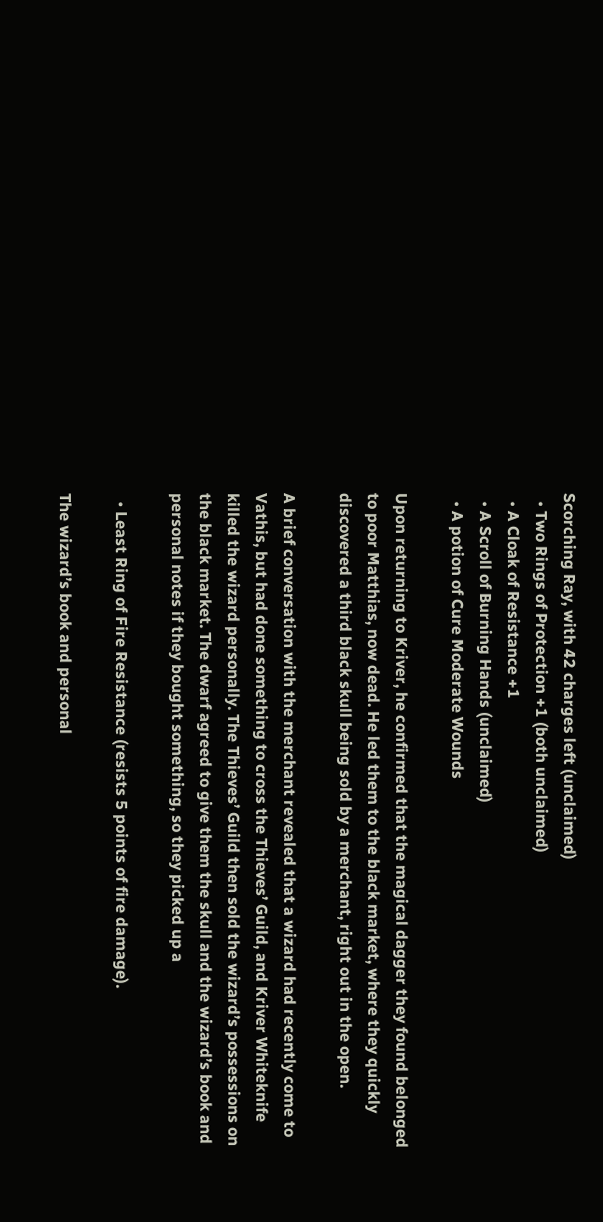Scorching Ray, with 42 charges left (unclaimed)
  • Two Rings of Protection +1 (both unclaimed)
  • A Cloak of Resistance +1
  • A Scroll of Burning Hands (unclaimed)
  • A potion of Cure Moderate Wounds

Upon returning to Kriver, he confirmed that the magical dagger they found belonged to poor Matthias, now dead. He led them to the black market, where they quickly discovered a third black skull being sold by a merchant, right out in the open.

A brief conversation with the merchant revealed that a wizard had recently come to Vathis, but had done something to cross the Thieves’ Guild, and Kriver Whiteknife killed the wizard personally. The Thieves’ Guild then sold the wizard’s possessions on the black market. The dwarf agreed to give them the skull and the wizard’s book and personal notes if they bought something, so they picked up a

  • Least Ring of Fire Resistance (resists 5 points of fire damage).

The wizard’s book and personal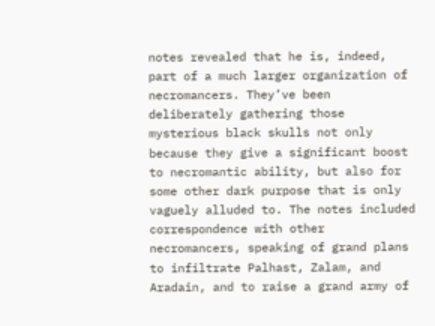notes revealed that he is, indeed, part of a much larger organization of necromancers. They’ve been deliberately gathering those mysterious black skulls not only because they give a significant boost to necromantic ability, but also for some other dark purpose that is only vaguely alluded to. The notes included correspondence with other necromancers, speaking of grand plans to infiltrate Palhast, Zalam, and Aradain, and to raise a grand army of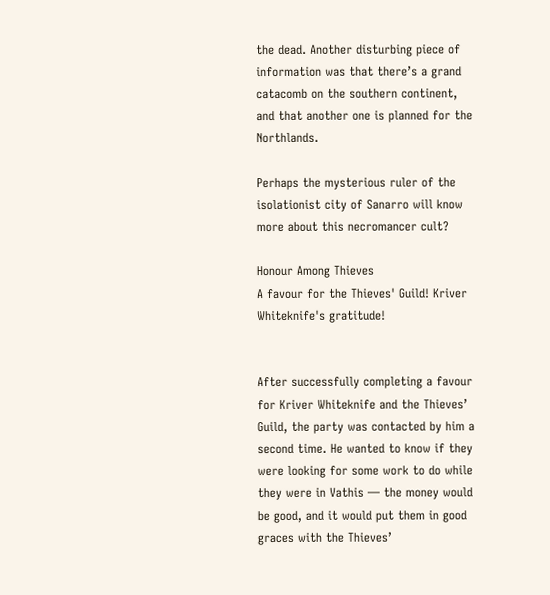the dead. Another disturbing piece of information was that there’s a grand catacomb on the southern continent, and that another one is planned for the Northlands.

Perhaps the mysterious ruler of the isolationist city of Sanarro will know more about this necromancer cult?

Honour Among Thieves
A favour for the Thieves' Guild! Kriver Whiteknife's gratitude!


After successfully completing a favour for Kriver Whiteknife and the Thieves’ Guild, the party was contacted by him a second time. He wanted to know if they were looking for some work to do while they were in Vathis — the money would be good, and it would put them in good graces with the Thieves’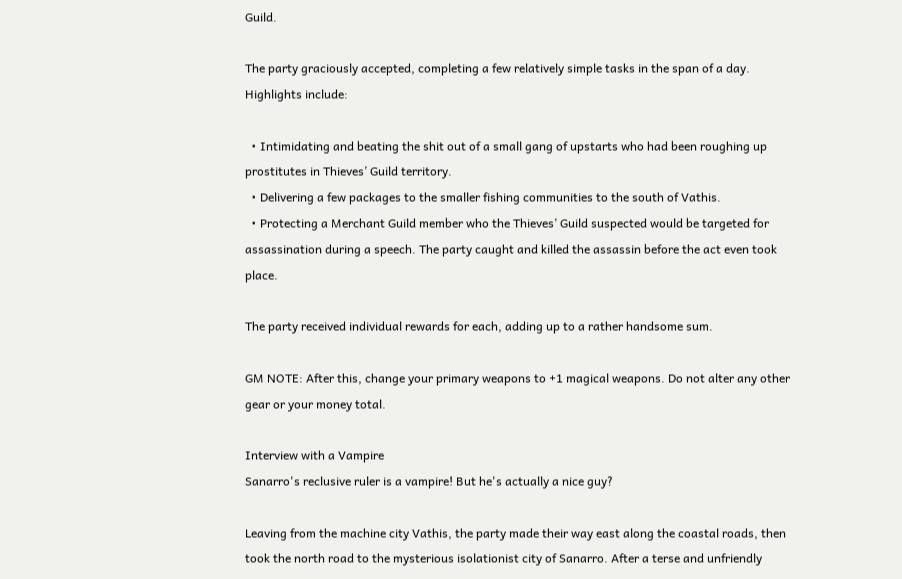Guild.

The party graciously accepted, completing a few relatively simple tasks in the span of a day. Highlights include:

  • Intimidating and beating the shit out of a small gang of upstarts who had been roughing up prostitutes in Thieves’ Guild territory.
  • Delivering a few packages to the smaller fishing communities to the south of Vathis.
  • Protecting a Merchant Guild member who the Thieves’ Guild suspected would be targeted for assassination during a speech. The party caught and killed the assassin before the act even took place.

The party received individual rewards for each, adding up to a rather handsome sum.

GM NOTE: After this, change your primary weapons to +1 magical weapons. Do not alter any other gear or your money total.

Interview with a Vampire
Sanarro's reclusive ruler is a vampire! But he's actually a nice guy?

Leaving from the machine city Vathis, the party made their way east along the coastal roads, then took the north road to the mysterious isolationist city of Sanarro. After a terse and unfriendly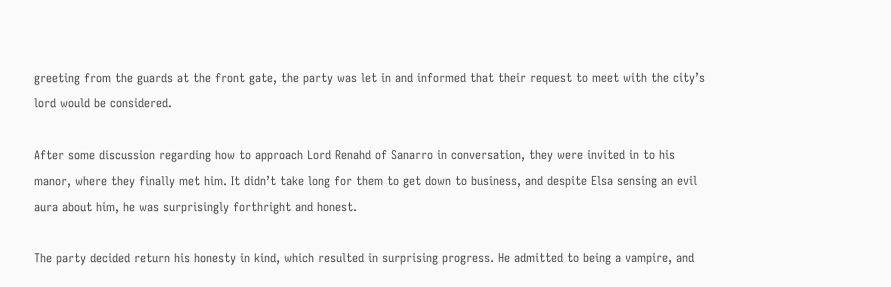greeting from the guards at the front gate, the party was let in and informed that their request to meet with the city’s lord would be considered.

After some discussion regarding how to approach Lord Renahd of Sanarro in conversation, they were invited in to his manor, where they finally met him. It didn’t take long for them to get down to business, and despite Elsa sensing an evil aura about him, he was surprisingly forthright and honest.

The party decided return his honesty in kind, which resulted in surprising progress. He admitted to being a vampire, and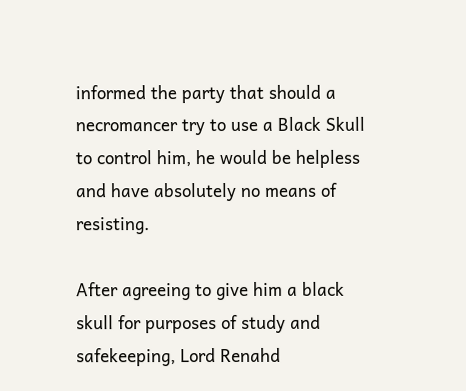informed the party that should a necromancer try to use a Black Skull to control him, he would be helpless and have absolutely no means of resisting.

After agreeing to give him a black skull for purposes of study and safekeeping, Lord Renahd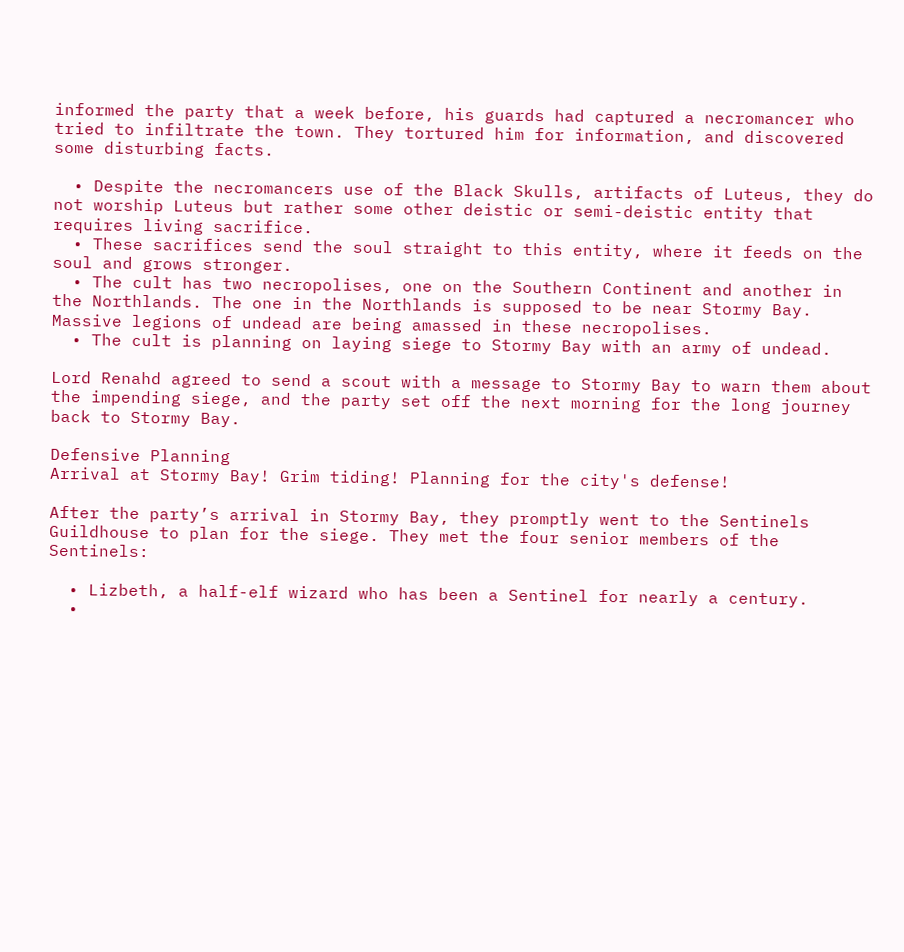informed the party that a week before, his guards had captured a necromancer who tried to infiltrate the town. They tortured him for information, and discovered some disturbing facts.

  • Despite the necromancers use of the Black Skulls, artifacts of Luteus, they do not worship Luteus but rather some other deistic or semi-deistic entity that requires living sacrifice.
  • These sacrifices send the soul straight to this entity, where it feeds on the soul and grows stronger.
  • The cult has two necropolises, one on the Southern Continent and another in the Northlands. The one in the Northlands is supposed to be near Stormy Bay. Massive legions of undead are being amassed in these necropolises.
  • The cult is planning on laying siege to Stormy Bay with an army of undead.

Lord Renahd agreed to send a scout with a message to Stormy Bay to warn them about the impending siege, and the party set off the next morning for the long journey back to Stormy Bay.

Defensive Planning
Arrival at Stormy Bay! Grim tiding! Planning for the city's defense!

After the party’s arrival in Stormy Bay, they promptly went to the Sentinels Guildhouse to plan for the siege. They met the four senior members of the Sentinels:

  • Lizbeth, a half-elf wizard who has been a Sentinel for nearly a century.
  •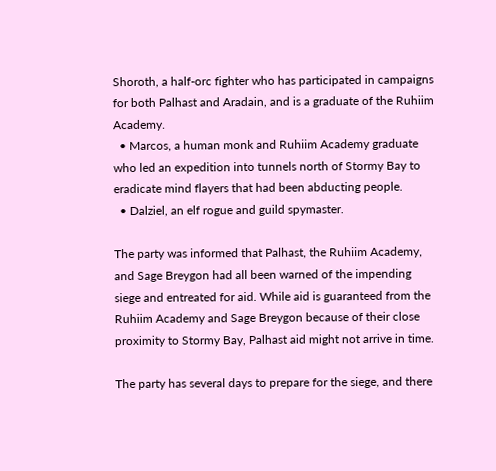Shoroth, a half-orc fighter who has participated in campaigns for both Palhast and Aradain, and is a graduate of the Ruhiim Academy.
  • Marcos, a human monk and Ruhiim Academy graduate who led an expedition into tunnels north of Stormy Bay to eradicate mind flayers that had been abducting people.
  • Dalziel, an elf rogue and guild spymaster.

The party was informed that Palhast, the Ruhiim Academy, and Sage Breygon had all been warned of the impending siege and entreated for aid. While aid is guaranteed from the Ruhiim Academy and Sage Breygon because of their close proximity to Stormy Bay, Palhast aid might not arrive in time.

The party has several days to prepare for the siege, and there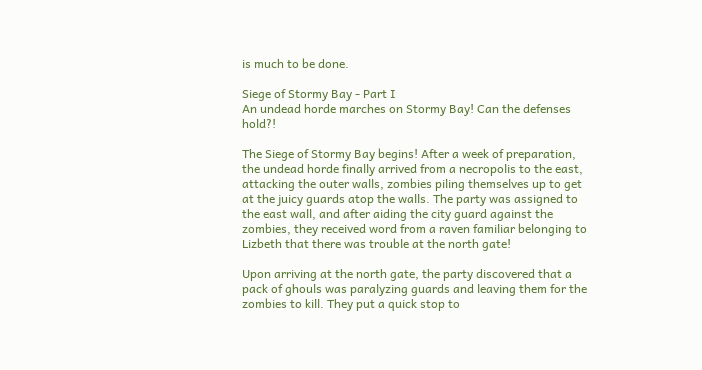is much to be done.

Siege of Stormy Bay - Part I
An undead horde marches on Stormy Bay! Can the defenses hold?!

The Siege of Stormy Bay begins! After a week of preparation, the undead horde finally arrived from a necropolis to the east, attacking the outer walls, zombies piling themselves up to get at the juicy guards atop the walls. The party was assigned to the east wall, and after aiding the city guard against the zombies, they received word from a raven familiar belonging to Lizbeth that there was trouble at the north gate!

Upon arriving at the north gate, the party discovered that a pack of ghouls was paralyzing guards and leaving them for the zombies to kill. They put a quick stop to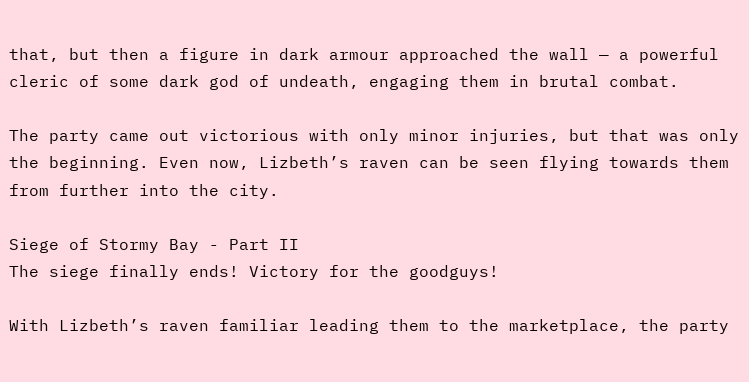that, but then a figure in dark armour approached the wall — a powerful cleric of some dark god of undeath, engaging them in brutal combat.

The party came out victorious with only minor injuries, but that was only the beginning. Even now, Lizbeth’s raven can be seen flying towards them from further into the city.

Siege of Stormy Bay - Part II
The siege finally ends! Victory for the goodguys!

With Lizbeth’s raven familiar leading them to the marketplace, the party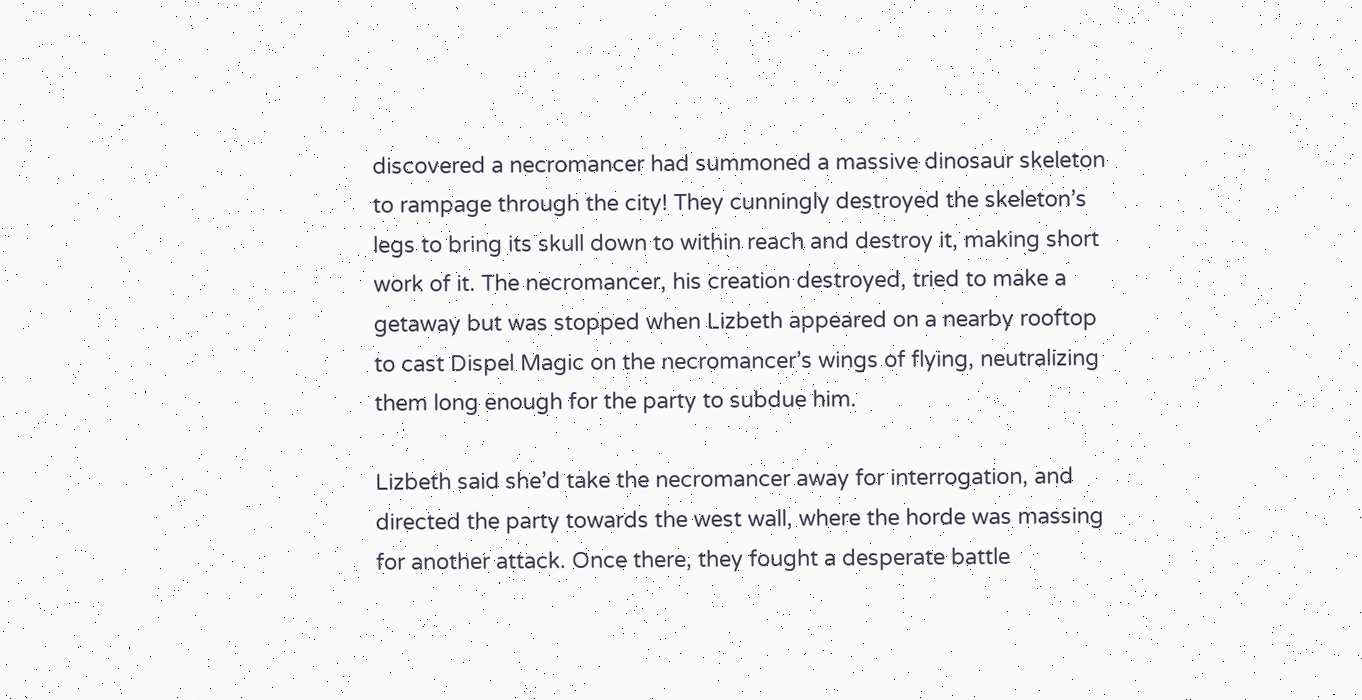discovered a necromancer had summoned a massive dinosaur skeleton to rampage through the city! They cunningly destroyed the skeleton’s legs to bring its skull down to within reach and destroy it, making short work of it. The necromancer, his creation destroyed, tried to make a getaway but was stopped when Lizbeth appeared on a nearby rooftop to cast Dispel Magic on the necromancer’s wings of flying, neutralizing them long enough for the party to subdue him.

Lizbeth said she’d take the necromancer away for interrogation, and directed the party towards the west wall, where the horde was massing for another attack. Once there, they fought a desperate battle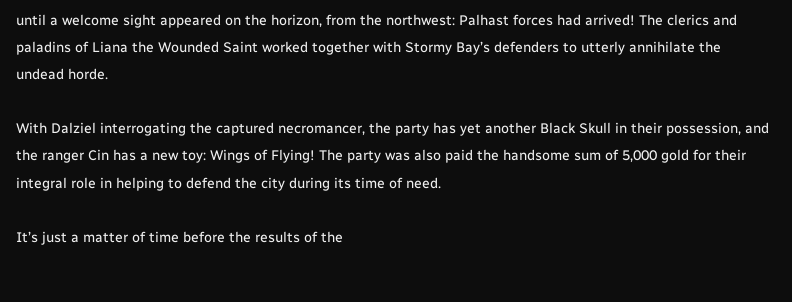until a welcome sight appeared on the horizon, from the northwest: Palhast forces had arrived! The clerics and paladins of Liana the Wounded Saint worked together with Stormy Bay’s defenders to utterly annihilate the undead horde.

With Dalziel interrogating the captured necromancer, the party has yet another Black Skull in their possession, and the ranger Cin has a new toy: Wings of Flying! The party was also paid the handsome sum of 5,000 gold for their integral role in helping to defend the city during its time of need.

It’s just a matter of time before the results of the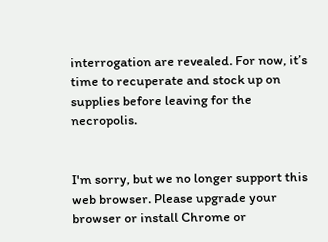interrogation are revealed. For now, it’s time to recuperate and stock up on supplies before leaving for the necropolis.


I'm sorry, but we no longer support this web browser. Please upgrade your browser or install Chrome or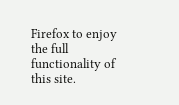Firefox to enjoy the full functionality of this site.